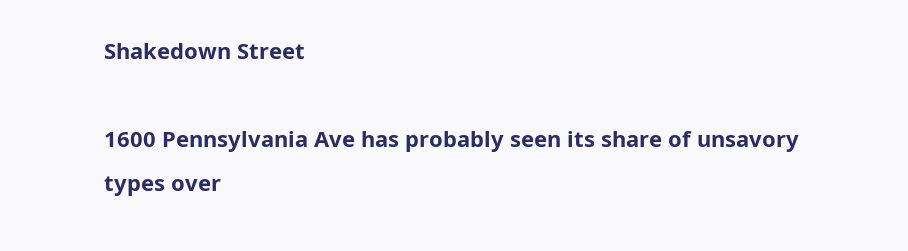Shakedown Street

1600 Pennsylvania Ave has probably seen its share of unsavory types over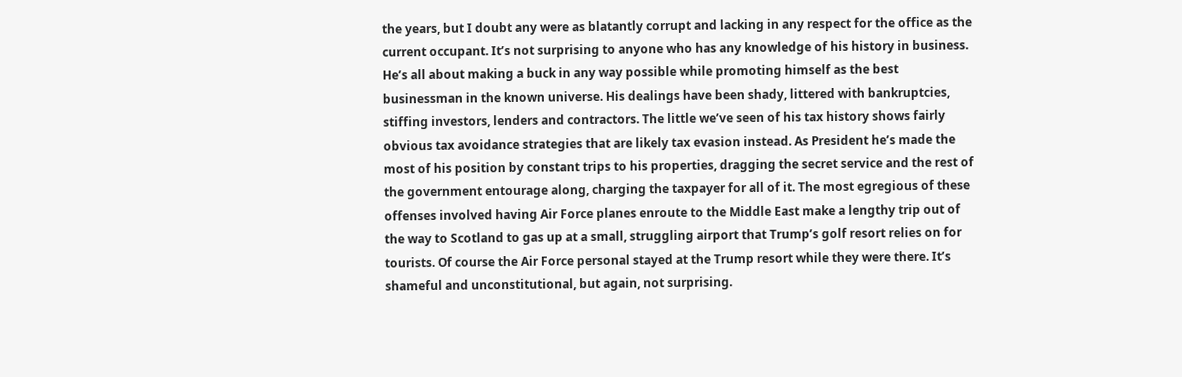the years, but I doubt any were as blatantly corrupt and lacking in any respect for the office as the current occupant. It’s not surprising to anyone who has any knowledge of his history in business. He’s all about making a buck in any way possible while promoting himself as the best businessman in the known universe. His dealings have been shady, littered with bankruptcies, stiffing investors, lenders and contractors. The little we’ve seen of his tax history shows fairly obvious tax avoidance strategies that are likely tax evasion instead. As President he’s made the most of his position by constant trips to his properties, dragging the secret service and the rest of the government entourage along, charging the taxpayer for all of it. The most egregious of these offenses involved having Air Force planes enroute to the Middle East make a lengthy trip out of the way to Scotland to gas up at a small, struggling airport that Trump’s golf resort relies on for tourists. Of course the Air Force personal stayed at the Trump resort while they were there. It’s shameful and unconstitutional, but again, not surprising.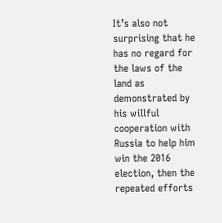It’s also not surprising that he has no regard for the laws of the land as demonstrated by his willful cooperation with Russia to help him win the 2016 election, then the repeated efforts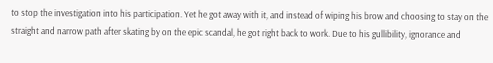to stop the investigation into his participation. Yet he got away with it, and instead of wiping his brow and choosing to stay on the straight and narrow path after skating by on the epic scandal, he got right back to work. Due to his gullibility, ignorance and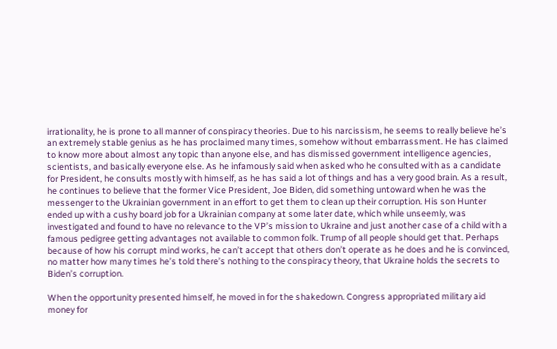irrationality, he is prone to all manner of conspiracy theories. Due to his narcissism, he seems to really believe he’s an extremely stable genius as he has proclaimed many times, somehow without embarrassment. He has claimed to know more about almost any topic than anyone else, and has dismissed government intelligence agencies, scientists, and basically everyone else. As he infamously said when asked who he consulted with as a candidate for President, he consults mostly with himself, as he has said a lot of things and has a very good brain. As a result, he continues to believe that the former Vice President, Joe Biden, did something untoward when he was the messenger to the Ukrainian government in an effort to get them to clean up their corruption. His son Hunter ended up with a cushy board job for a Ukrainian company at some later date, which while unseemly, was investigated and found to have no relevance to the VP’s mission to Ukraine and just another case of a child with a famous pedigree getting advantages not available to common folk. Trump of all people should get that. Perhaps because of how his corrupt mind works, he can’t accept that others don’t operate as he does and he is convinced, no matter how many times he’s told there’s nothing to the conspiracy theory, that Ukraine holds the secrets to Biden’s corruption.

When the opportunity presented himself, he moved in for the shakedown. Congress appropriated military aid money for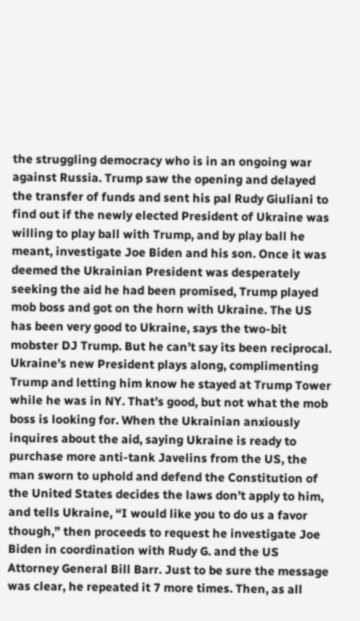the struggling democracy who is in an ongoing war against Russia. Trump saw the opening and delayed the transfer of funds and sent his pal Rudy Giuliani to find out if the newly elected President of Ukraine was willing to play ball with Trump, and by play ball he meant, investigate Joe Biden and his son. Once it was deemed the Ukrainian President was desperately seeking the aid he had been promised, Trump played mob boss and got on the horn with Ukraine. The US has been very good to Ukraine, says the two-bit mobster DJ Trump. But he can’t say its been reciprocal. Ukraine’s new President plays along, complimenting Trump and letting him know he stayed at Trump Tower while he was in NY. That’s good, but not what the mob boss is looking for. When the Ukrainian anxiously inquires about the aid, saying Ukraine is ready to purchase more anti-tank Javelins from the US, the man sworn to uphold and defend the Constitution of the United States decides the laws don’t apply to him, and tells Ukraine, “I would like you to do us a favor though,” then proceeds to request he investigate Joe Biden in coordination with Rudy G. and the US Attorney General Bill Barr. Just to be sure the message was clear, he repeated it 7 more times. Then, as all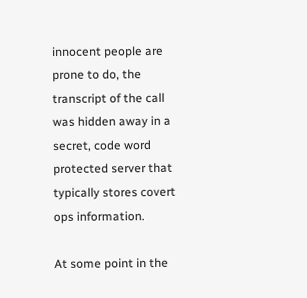innocent people are prone to do, the transcript of the call was hidden away in a secret, code word protected server that typically stores covert ops information.

At some point in the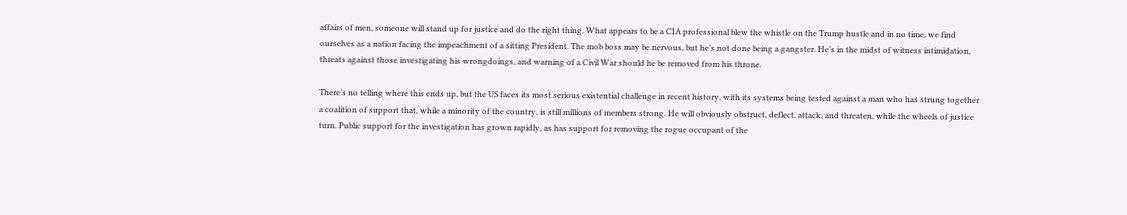affairs of men, someone will stand up for justice and do the right thing. What appears to be a CIA professional blew the whistle on the Trump hustle and in no time, we find ourselves as a nation facing the impeachment of a sitting President. The mob boss may be nervous, but he’s not done being a gangster. He’s in the midst of witness intimidation, threats against those investigating his wrongdoings, and warning of a Civil War should he be removed from his throne.

There’s no telling where this ends up, but the US faces its most serious existential challenge in recent history, with its systems being tested against a man who has strung together a coalition of support that, while a minority of the country, is still millions of members strong. He will obviously obstruct, deflect, attack, and threaten, while the wheels of justice turn. Public support for the investigation has grown rapidly, as has support for removing the rogue occupant of the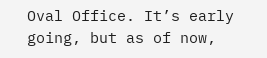Oval Office. It’s early going, but as of now,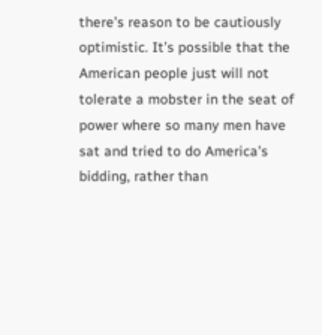there’s reason to be cautiously optimistic. It’s possible that the American people just will not tolerate a mobster in the seat of power where so many men have sat and tried to do America’s bidding, rather than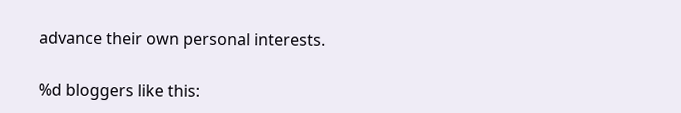advance their own personal interests.

%d bloggers like this: